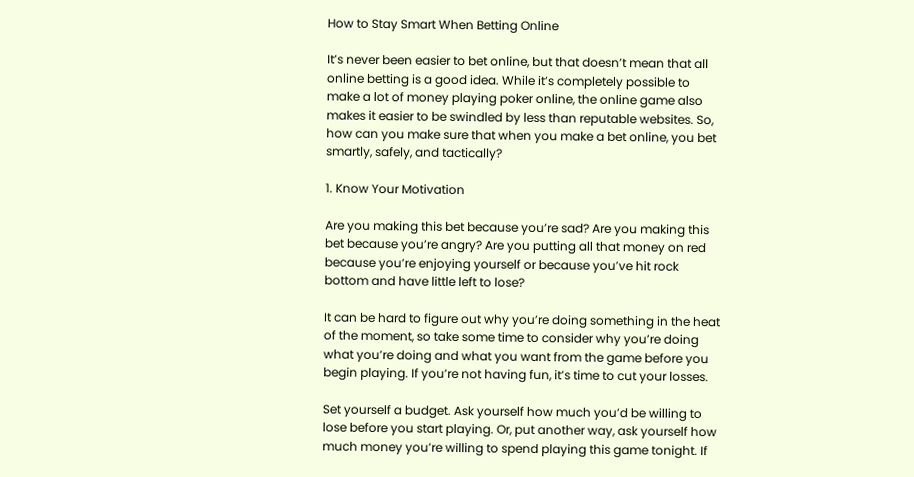How to Stay Smart When Betting Online

It’s never been easier to bet online, but that doesn’t mean that all online betting is a good idea. While it’s completely possible to make a lot of money playing poker online, the online game also makes it easier to be swindled by less than reputable websites. So, how can you make sure that when you make a bet online, you bet smartly, safely, and tactically?

1. Know Your Motivation

Are you making this bet because you’re sad? Are you making this bet because you’re angry? Are you putting all that money on red because you’re enjoying yourself or because you’ve hit rock bottom and have little left to lose?

It can be hard to figure out why you’re doing something in the heat of the moment, so take some time to consider why you’re doing what you’re doing and what you want from the game before you begin playing. If you’re not having fun, it’s time to cut your losses.

Set yourself a budget. Ask yourself how much you’d be willing to lose before you start playing. Or, put another way, ask yourself how much money you’re willing to spend playing this game tonight. If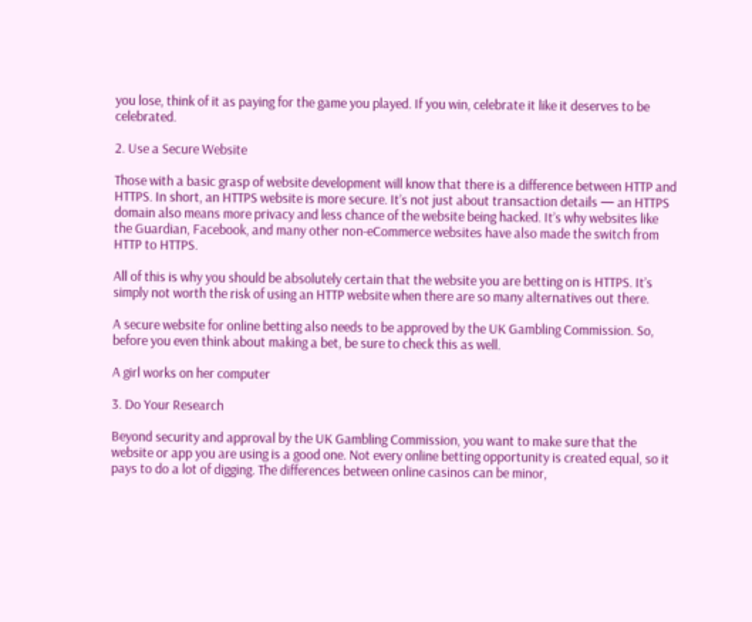you lose, think of it as paying for the game you played. If you win, celebrate it like it deserves to be celebrated.

2. Use a Secure Website

Those with a basic grasp of website development will know that there is a difference between HTTP and HTTPS. In short, an HTTPS website is more secure. It’s not just about transaction details — an HTTPS domain also means more privacy and less chance of the website being hacked. It’s why websites like the Guardian, Facebook, and many other non-eCommerce websites have also made the switch from HTTP to HTTPS.

All of this is why you should be absolutely certain that the website you are betting on is HTTPS. It’s simply not worth the risk of using an HTTP website when there are so many alternatives out there.

A secure website for online betting also needs to be approved by the UK Gambling Commission. So, before you even think about making a bet, be sure to check this as well.

A girl works on her computer

3. Do Your Research

Beyond security and approval by the UK Gambling Commission, you want to make sure that the website or app you are using is a good one. Not every online betting opportunity is created equal, so it pays to do a lot of digging. The differences between online casinos can be minor,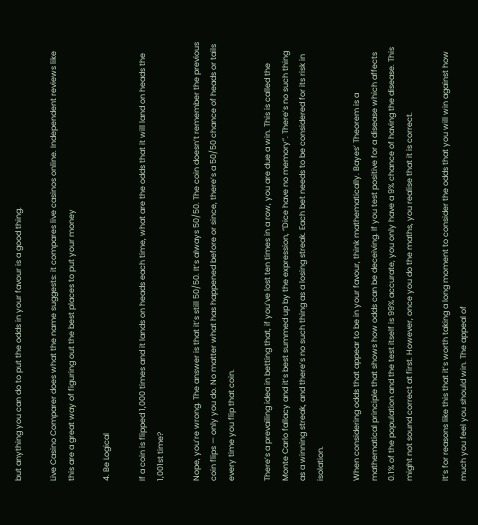but anything you can do to put the odds in your favour is a good thing.

Live Casino Comparer does what the name suggests: it compares live casinos online. Independent reviews like this are a great way of figuring out the best places to put your money

4. Be Logical

If a coin is flipped 1,000 times and it lands on heads each time, what are the odds that it will land on heads the 1,001st time?

Nope, you’re wrong. The answer is that it’s still 50/50. It’s always 50/50. The coin doesn’t remember the previous coin flips — only you do. No matter what has happened before or since, there’s a 50/50 chance of heads or tails every time you flip that coin.

There’s a prevailing idea in betting that, if you’ve lost ten times in a row, you are due a win. This is called the Monte Carlo fallacy and it’s best summed up by the expression, “Dice have no memory”. There’s no such thing as a winning streak, and there’s no such thing as a losing streak. Each bet needs to be considered for its risk in isolation.

When considering odds that appear to be in your favour, think mathematically. Bayes’ Theorem is a mathematical principle that shows how odds can be deceiving. If you test positive for a disease which affects 0.1% of the population and the test itself is 99% accurate, you only have a 9% chance of having the disease. This might not sound correct at first. However, once you do the maths, you realise that it is correct.

It’s for reasons like this that it’s worth taking a long moment to consider the odds that you will win against how much you feel you should win. The appeal of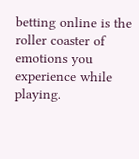betting online is the roller coaster of emotions you experience while playing.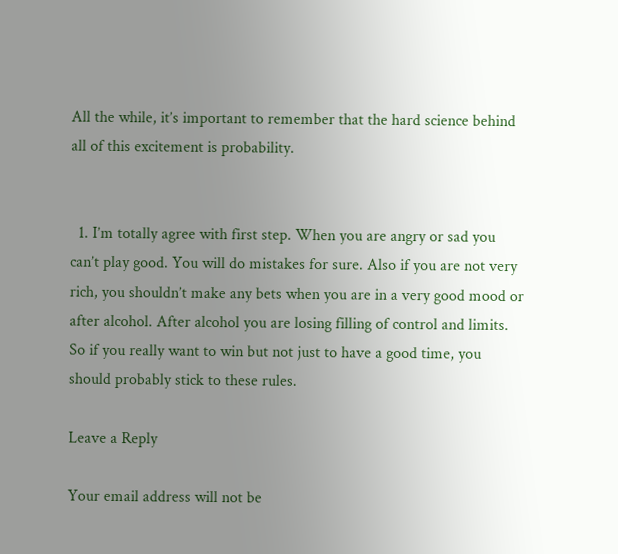All the while, it’s important to remember that the hard science behind all of this excitement is probability.


  1. I’m totally agree with first step. When you are angry or sad you can’t play good. You will do mistakes for sure. Also if you are not very rich, you shouldn’t make any bets when you are in a very good mood or after alcohol. After alcohol you are losing filling of control and limits. So if you really want to win but not just to have a good time, you should probably stick to these rules.

Leave a Reply

Your email address will not be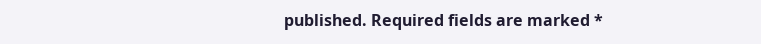published. Required fields are marked *